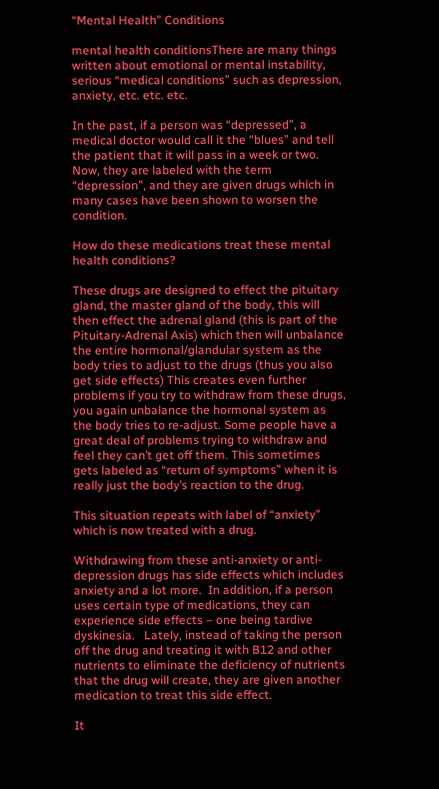“Mental Health” Conditions

mental health conditionsThere are many things written about emotional or mental instability, serious “medical conditions” such as depression, anxiety, etc. etc. etc.

In the past, if a person was “depressed”, a medical doctor would call it the “blues” and tell the patient that it will pass in a week or two. Now, they are labeled with the term “depression”, and they are given drugs which in many cases have been shown to worsen the condition.

How do these medications treat these mental health conditions?

These drugs are designed to effect the pituitary gland, the master gland of the body, this will then effect the adrenal gland (this is part of the Pituitary-Adrenal Axis) which then will unbalance the entire hormonal/glandular system as the body tries to adjust to the drugs (thus you also get side effects) This creates even further problems if you try to withdraw from these drugs, you again unbalance the hormonal system as the body tries to re-adjust. Some people have a great deal of problems trying to withdraw and feel they can’t get off them. This sometimes gets labeled as “return of symptoms” when it is really just the body’s reaction to the drug.

This situation repeats with label of “anxiety” which is now treated with a drug.

Withdrawing from these anti-anxiety or anti-depression drugs has side effects which includes anxiety and a lot more.  In addition, if a person uses certain type of medications, they can experience side effects – one being tardive dyskinesia.   Lately, instead of taking the person off the drug and treating it with B12 and other nutrients to eliminate the deficiency of nutrients that the drug will create, they are given another medication to treat this side effect.

It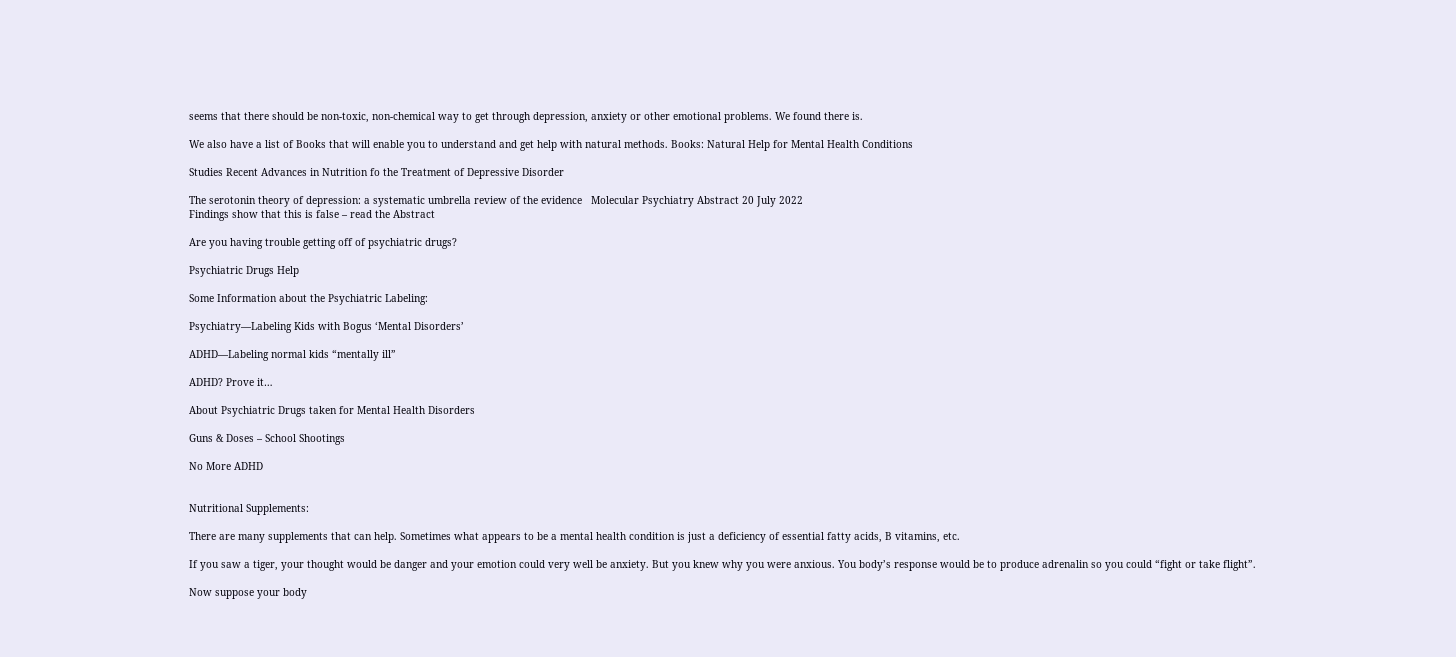seems that there should be non-toxic, non-chemical way to get through depression, anxiety or other emotional problems. We found there is.

We also have a list of Books that will enable you to understand and get help with natural methods. Books: Natural Help for Mental Health Conditions

Studies Recent Advances in Nutrition fo the Treatment of Depressive Disorder

The serotonin theory of depression: a systematic umbrella review of the evidence   Molecular Psychiatry Abstract 20 July 2022
Findings show that this is false – read the Abstract

Are you having trouble getting off of psychiatric drugs?

Psychiatric Drugs Help

Some Information about the Psychiatric Labeling:

Psychiatry—Labeling Kids with Bogus ‘Mental Disorders’

ADHD—Labeling normal kids “mentally ill”

ADHD? Prove it…

About Psychiatric Drugs taken for Mental Health Disorders

Guns & Doses – School Shootings

No More ADHD


Nutritional Supplements:

There are many supplements that can help. Sometimes what appears to be a mental health condition is just a deficiency of essential fatty acids, B vitamins, etc.

If you saw a tiger, your thought would be danger and your emotion could very well be anxiety. But you knew why you were anxious. You body’s response would be to produce adrenalin so you could “fight or take flight”.

Now suppose your body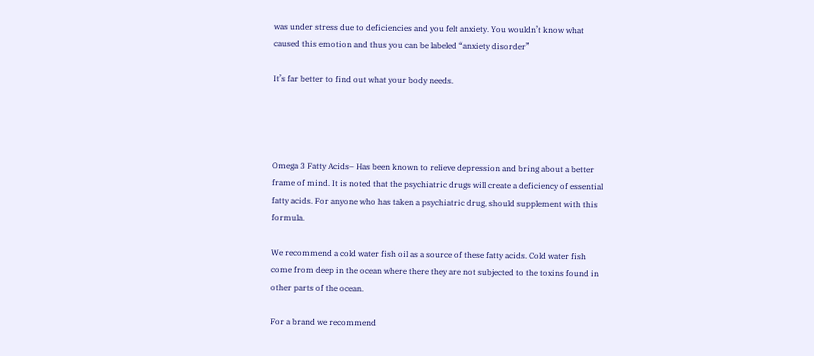was under stress due to deficiencies and you felt anxiety. You wouldn’t know what caused this emotion and thus you can be labeled “anxiety disorder”

It’s far better to find out what your body needs.




Omega 3 Fatty Acids– Has been known to relieve depression and bring about a better frame of mind. It is noted that the psychiatric drugs will create a deficiency of essential fatty acids. For anyone who has taken a psychiatric drug, should supplement with this formula.

We recommend a cold water fish oil as a source of these fatty acids. Cold water fish come from deep in the ocean where there they are not subjected to the toxins found in other parts of the ocean.

For a brand we recommend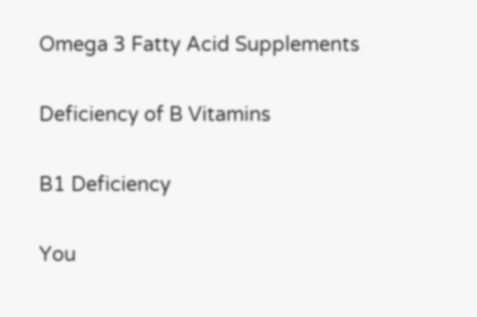Omega 3 Fatty Acid Supplements

Deficiency of B Vitamins

B1 Deficiency

You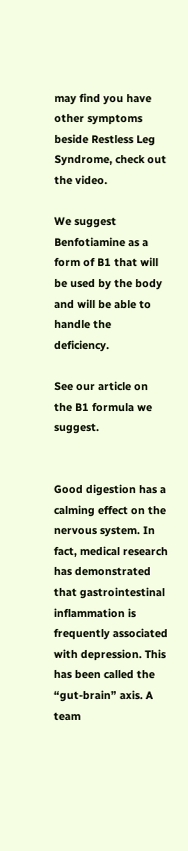may find you have other symptoms beside Restless Leg Syndrome, check out the video.

We suggest Benfotiamine as a form of B1 that will be used by the body and will be able to handle the deficiency.

See our article on the B1 formula we suggest.


Good digestion has a calming effect on the nervous system. In fact, medical research has demonstrated that gastrointestinal inflammation is frequently associated with depression. This has been called the “gut-brain” axis. A team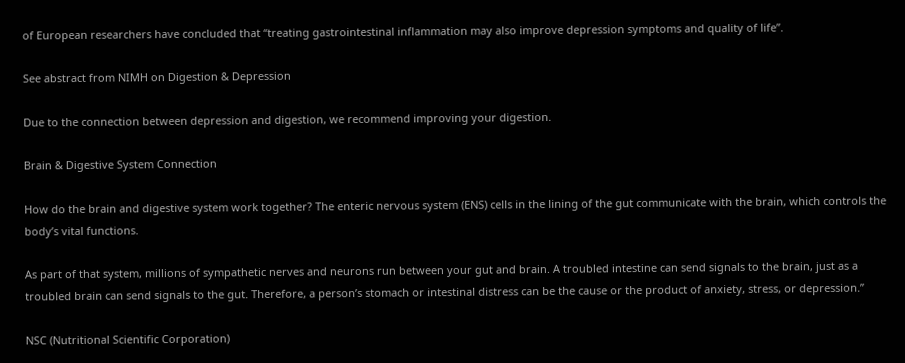of European researchers have concluded that “treating gastrointestinal inflammation may also improve depression symptoms and quality of life”.

See abstract from NIMH on Digestion & Depression

Due to the connection between depression and digestion, we recommend improving your digestion.

Brain & Digestive System Connection

How do the brain and digestive system work together? The enteric nervous system (ENS) cells in the lining of the gut communicate with the brain, which controls the body’s vital functions.

As part of that system, millions of sympathetic nerves and neurons run between your gut and brain. A troubled intestine can send signals to the brain, just as a troubled brain can send signals to the gut. Therefore, a person’s stomach or intestinal distress can be the cause or the product of anxiety, stress, or depression.”

NSC (Nutritional Scientific Corporation)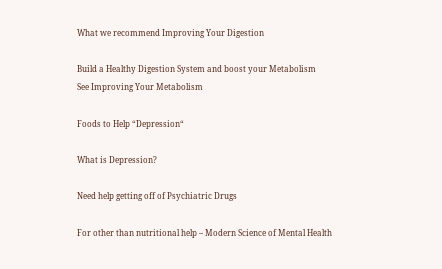What we recommend Improving Your Digestion

Build a Healthy Digestion System and boost your Metabolism
See Improving Your Metabolism

Foods to Help “Depression“

What is Depression?

Need help getting off of Psychiatric Drugs

For other than nutritional help – Modern Science of Mental Health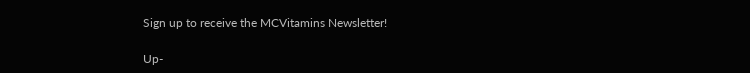Sign up to receive the MCVitamins Newsletter!

Up-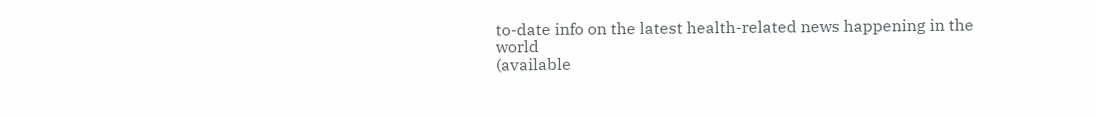to-date info on the latest health-related news happening in the world
(available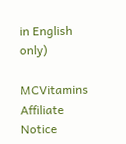in English only)

MCVitamins Affiliate Notice